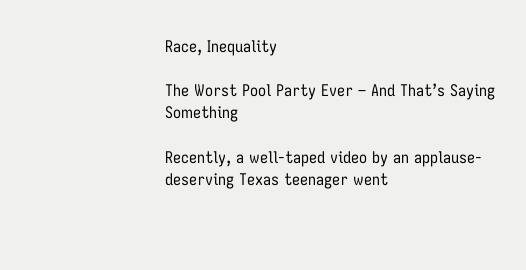Race, Inequality

The Worst Pool Party Ever – And That’s Saying Something

Recently, a well-taped video by an applause-deserving Texas teenager went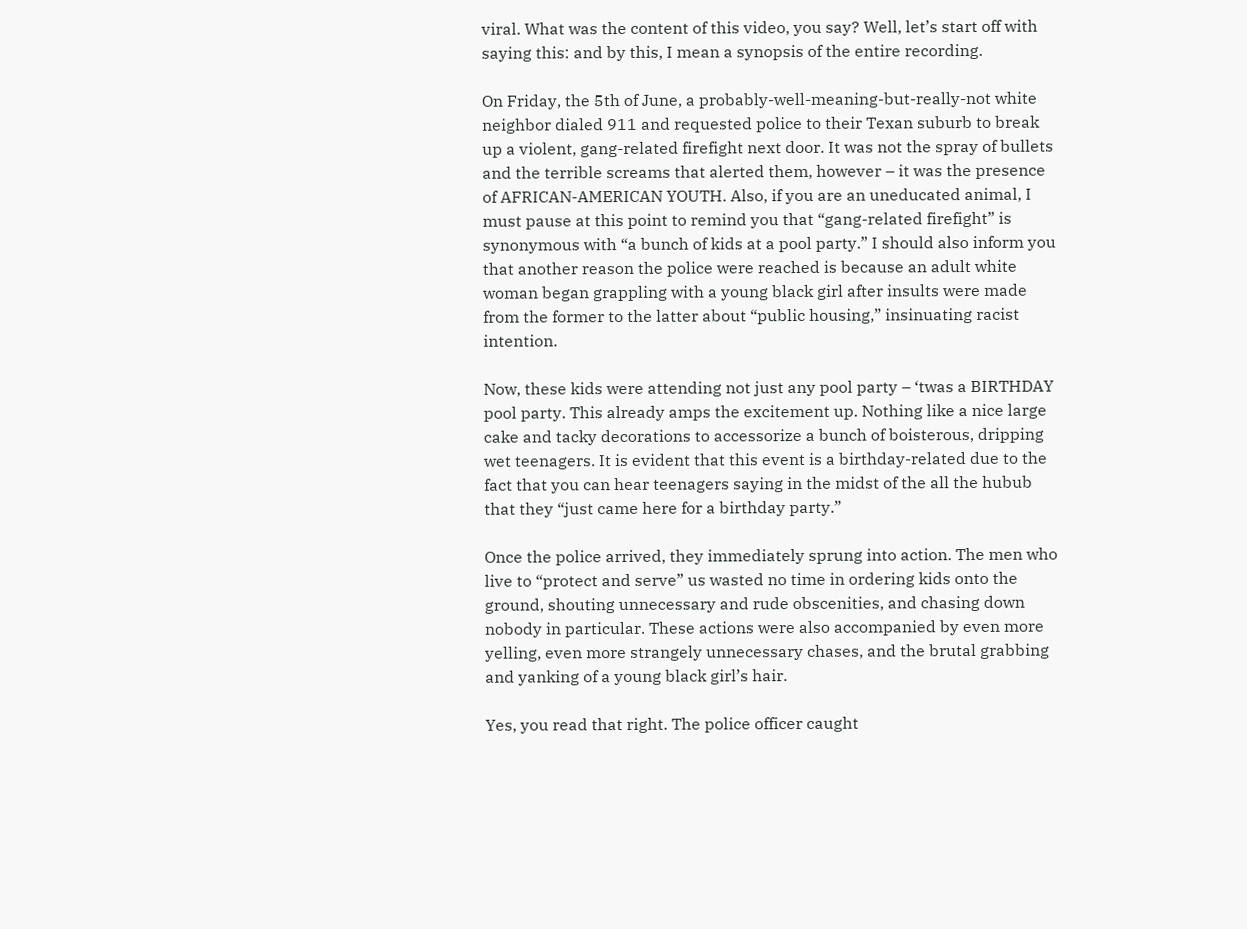viral. What was the content of this video, you say? Well, let’s start off with saying this: and by this, I mean a synopsis of the entire recording.

On Friday, the 5th of June, a probably-well-meaning-but-really-not white neighbor dialed 911 and requested police to their Texan suburb to break up a violent, gang-related firefight next door. It was not the spray of bullets and the terrible screams that alerted them, however – it was the presence of AFRICAN-AMERICAN YOUTH. Also, if you are an uneducated animal, I must pause at this point to remind you that “gang-related firefight” is synonymous with “a bunch of kids at a pool party.” I should also inform you that another reason the police were reached is because an adult white woman began grappling with a young black girl after insults were made from the former to the latter about “public housing,” insinuating racist intention.

Now, these kids were attending not just any pool party – ‘twas a BIRTHDAY pool party. This already amps the excitement up. Nothing like a nice large cake and tacky decorations to accessorize a bunch of boisterous, dripping wet teenagers. It is evident that this event is a birthday-related due to the fact that you can hear teenagers saying in the midst of the all the hubub that they “just came here for a birthday party.”

Once the police arrived, they immediately sprung into action. The men who live to “protect and serve” us wasted no time in ordering kids onto the ground, shouting unnecessary and rude obscenities, and chasing down nobody in particular. These actions were also accompanied by even more yelling, even more strangely unnecessary chases, and the brutal grabbing and yanking of a young black girl’s hair.

Yes, you read that right. The police officer caught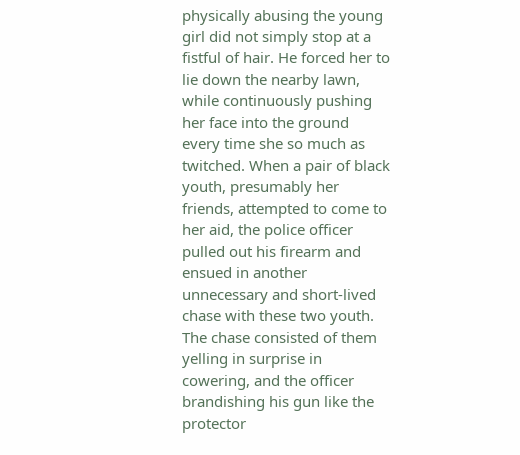physically abusing the young girl did not simply stop at a fistful of hair. He forced her to lie down the nearby lawn, while continuously pushing her face into the ground every time she so much as twitched. When a pair of black youth, presumably her friends, attempted to come to her aid, the police officer pulled out his firearm and ensued in another unnecessary and short-lived chase with these two youth. The chase consisted of them yelling in surprise in cowering, and the officer brandishing his gun like the protector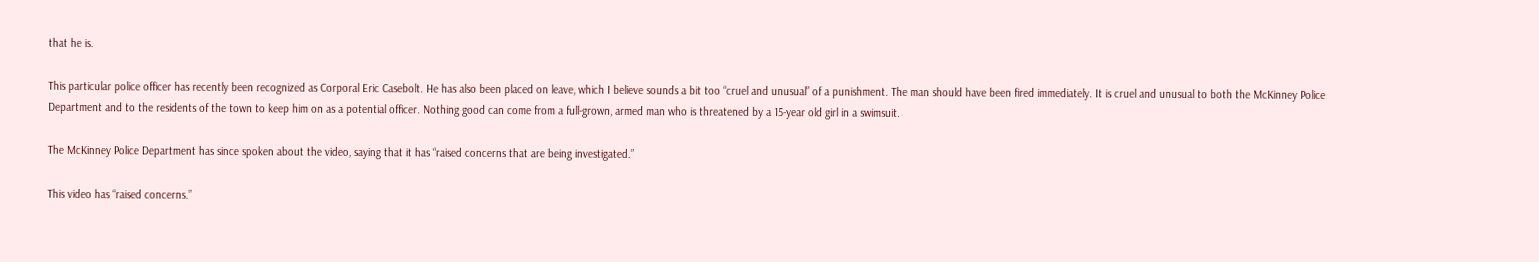that he is.

This particular police officer has recently been recognized as Corporal Eric Casebolt. He has also been placed on leave, which I believe sounds a bit too “cruel and unusual” of a punishment. The man should have been fired immediately. It is cruel and unusual to both the McKinney Police Department and to the residents of the town to keep him on as a potential officer. Nothing good can come from a full-grown, armed man who is threatened by a 15-year old girl in a swimsuit.

The McKinney Police Department has since spoken about the video, saying that it has “raised concerns that are being investigated.”

This video has “raised concerns.”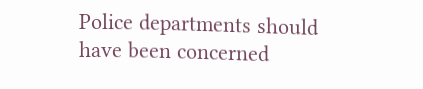Police departments should have been concerned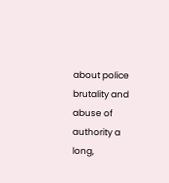about police brutality and abuse of authority a long,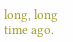long, long time ago.